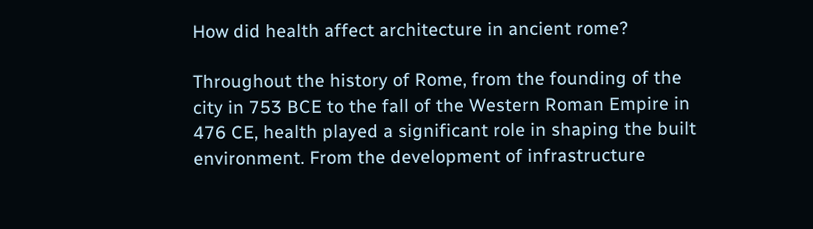How did health affect architecture in ancient rome?

Throughout the history of Rome, from the founding of the city in 753 BCE to the fall of the Western Roman Empire in 476 CE, health played a significant role in shaping the built environment. From the development of infrastructure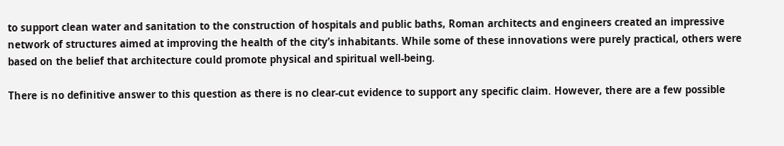to support clean water and sanitation to the construction of hospitals and public baths, Roman architects and engineers created an impressive network of structures aimed at improving the health of the city’s inhabitants. While some of these innovations were purely practical, others were based on the belief that architecture could promote physical and spiritual well-being.

There is no definitive answer to this question as there is no clear-cut evidence to support any specific claim. However, there are a few possible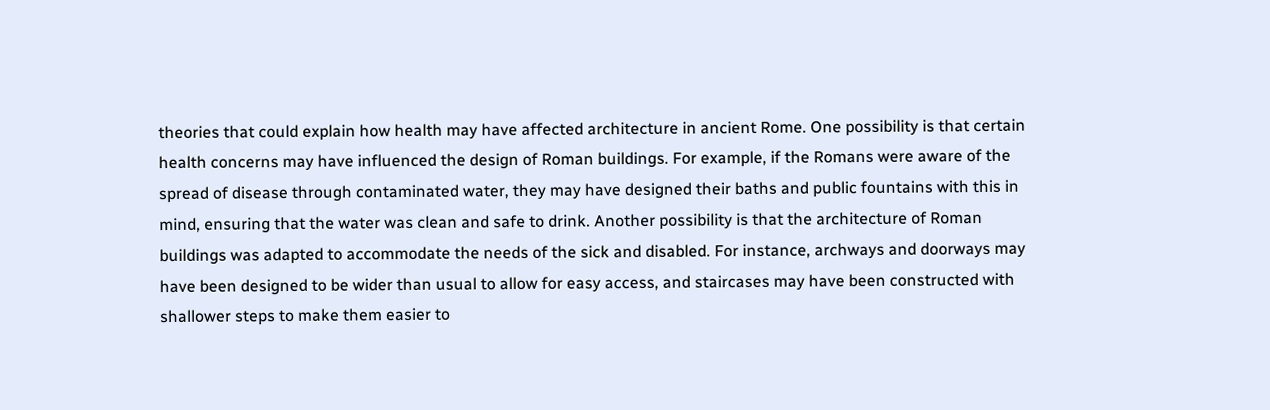theories that could explain how health may have affected architecture in ancient Rome. One possibility is that certain health concerns may have influenced the design of Roman buildings. For example, if the Romans were aware of the spread of disease through contaminated water, they may have designed their baths and public fountains with this in mind, ensuring that the water was clean and safe to drink. Another possibility is that the architecture of Roman buildings was adapted to accommodate the needs of the sick and disabled. For instance, archways and doorways may have been designed to be wider than usual to allow for easy access, and staircases may have been constructed with shallower steps to make them easier to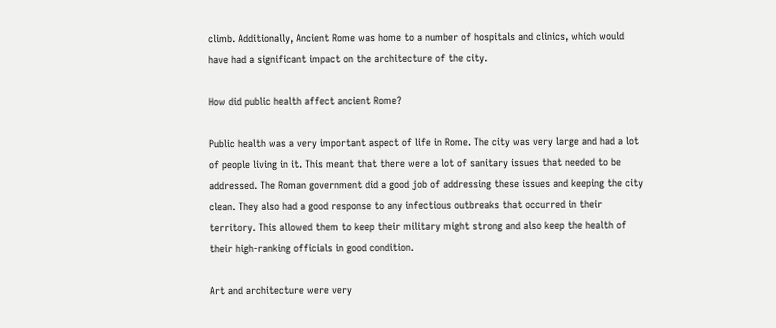climb. Additionally, Ancient Rome was home to a number of hospitals and clinics, which would have had a significant impact on the architecture of the city.

How did public health affect ancient Rome?

Public health was a very important aspect of life in Rome. The city was very large and had a lot of people living in it. This meant that there were a lot of sanitary issues that needed to be addressed. The Roman government did a good job of addressing these issues and keeping the city clean. They also had a good response to any infectious outbreaks that occurred in their territory. This allowed them to keep their military might strong and also keep the health of their high-ranking officials in good condition.

Art and architecture were very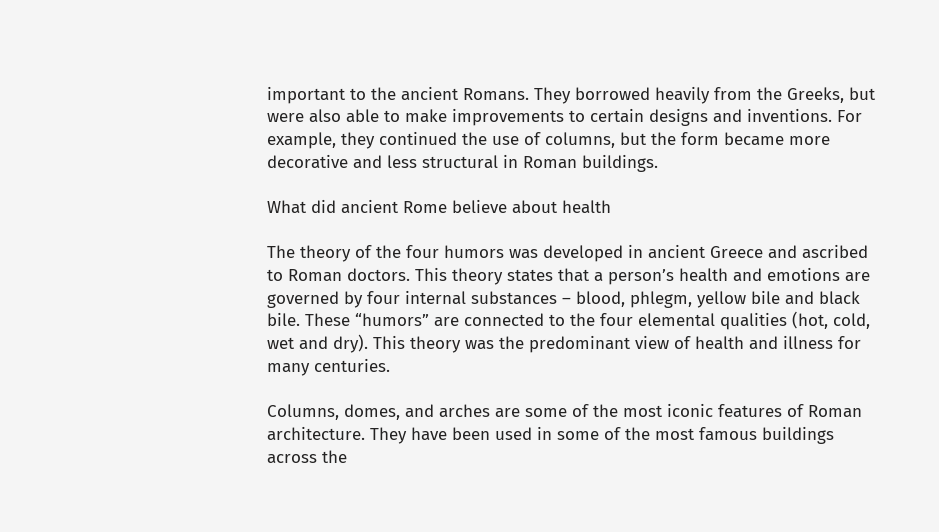important to the ancient Romans. They borrowed heavily from the Greeks, but were also able to make improvements to certain designs and inventions. For example, they continued the use of columns, but the form became more decorative and less structural in Roman buildings.

What did ancient Rome believe about health

The theory of the four humors was developed in ancient Greece and ascribed to Roman doctors. This theory states that a person’s health and emotions are governed by four internal substances – blood, phlegm, yellow bile and black bile. These “humors” are connected to the four elemental qualities (hot, cold, wet and dry). This theory was the predominant view of health and illness for many centuries.

Columns, domes, and arches are some of the most iconic features of Roman architecture. They have been used in some of the most famous buildings across the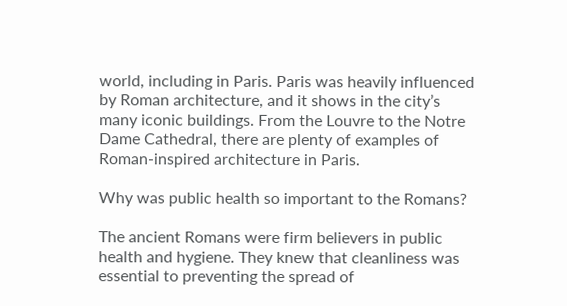world, including in Paris. Paris was heavily influenced by Roman architecture, and it shows in the city’s many iconic buildings. From the Louvre to the Notre Dame Cathedral, there are plenty of examples of Roman-inspired architecture in Paris.

Why was public health so important to the Romans?

The ancient Romans were firm believers in public health and hygiene. They knew that cleanliness was essential to preventing the spread of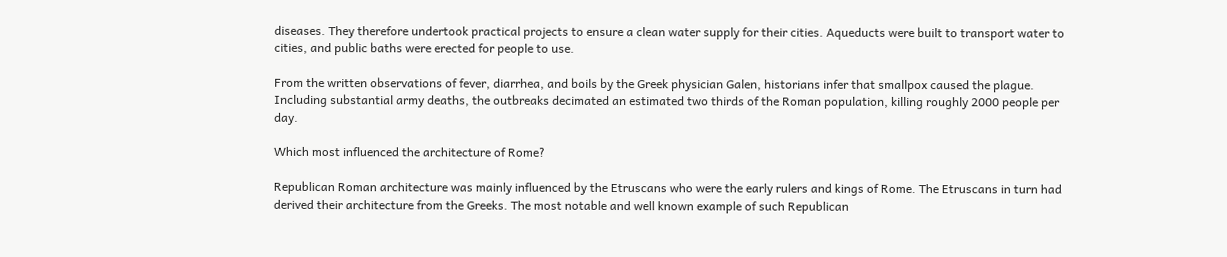diseases. They therefore undertook practical projects to ensure a clean water supply for their cities. Aqueducts were built to transport water to cities, and public baths were erected for people to use.

From the written observations of fever, diarrhea, and boils by the Greek physician Galen, historians infer that smallpox caused the plague. Including substantial army deaths, the outbreaks decimated an estimated two thirds of the Roman population, killing roughly 2000 people per day.

Which most influenced the architecture of Rome?

Republican Roman architecture was mainly influenced by the Etruscans who were the early rulers and kings of Rome. The Etruscans in turn had derived their architecture from the Greeks. The most notable and well known example of such Republican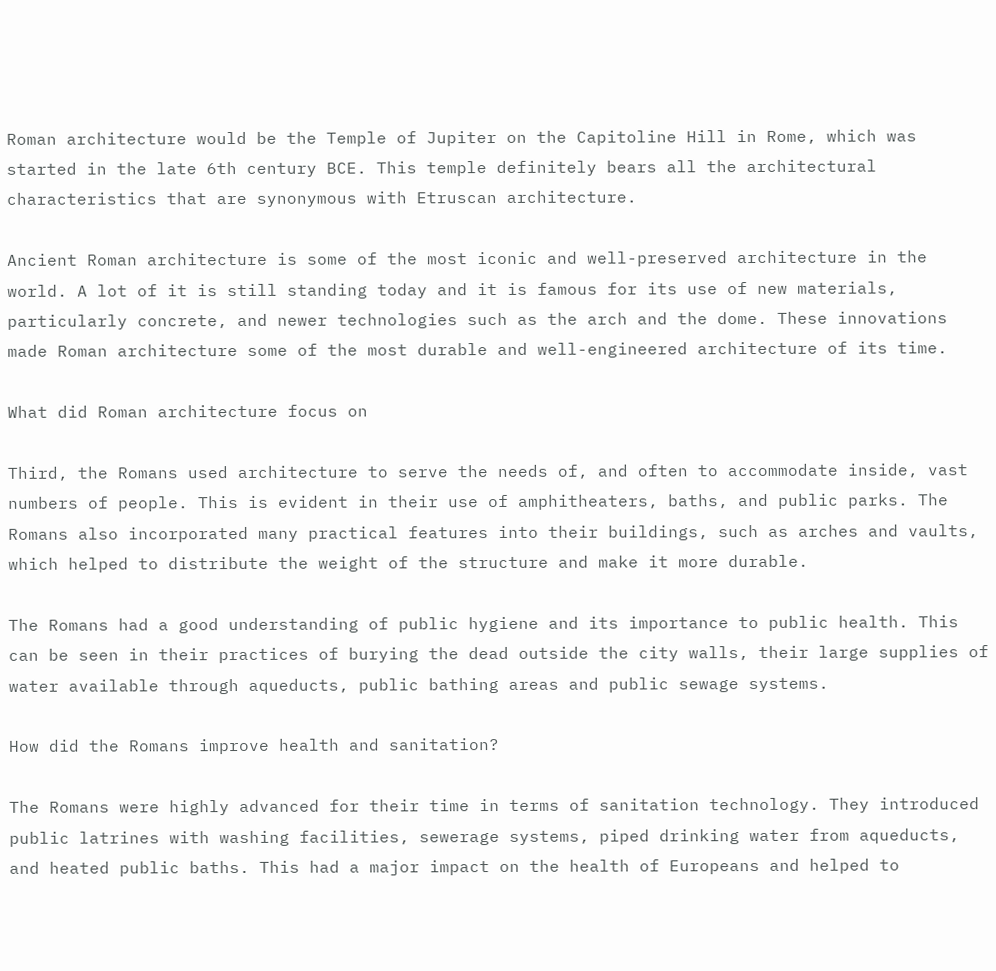Roman architecture would be the Temple of Jupiter on the Capitoline Hill in Rome, which was started in the late 6th century BCE. This temple definitely bears all the architectural characteristics that are synonymous with Etruscan architecture.

Ancient Roman architecture is some of the most iconic and well-preserved architecture in the world. A lot of it is still standing today and it is famous for its use of new materials, particularly concrete, and newer technologies such as the arch and the dome. These innovations made Roman architecture some of the most durable and well-engineered architecture of its time.

What did Roman architecture focus on

Third, the Romans used architecture to serve the needs of, and often to accommodate inside, vast numbers of people. This is evident in their use of amphitheaters, baths, and public parks. The Romans also incorporated many practical features into their buildings, such as arches and vaults, which helped to distribute the weight of the structure and make it more durable.

The Romans had a good understanding of public hygiene and its importance to public health. This can be seen in their practices of burying the dead outside the city walls, their large supplies of water available through aqueducts, public bathing areas and public sewage systems.

How did the Romans improve health and sanitation?

The Romans were highly advanced for their time in terms of sanitation technology. They introduced public latrines with washing facilities, sewerage systems, piped drinking water from aqueducts, and heated public baths. This had a major impact on the health of Europeans and helped to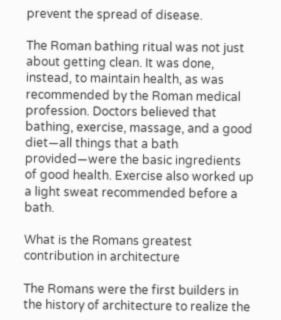prevent the spread of disease.

The Roman bathing ritual was not just about getting clean. It was done, instead, to maintain health, as was recommended by the Roman medical profession. Doctors believed that bathing, exercise, massage, and a good diet—all things that a bath provided—were the basic ingredients of good health. Exercise also worked up a light sweat recommended before a bath.

What is the Romans greatest contribution in architecture

The Romans were the first builders in the history of architecture to realize the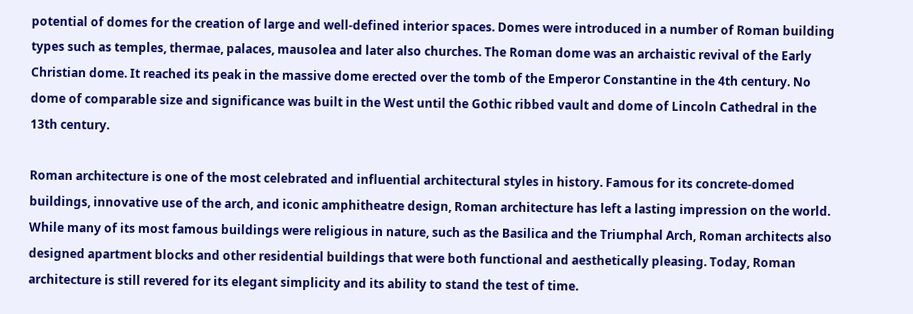potential of domes for the creation of large and well-defined interior spaces. Domes were introduced in a number of Roman building types such as temples, thermae, palaces, mausolea and later also churches. The Roman dome was an archaistic revival of the Early Christian dome. It reached its peak in the massive dome erected over the tomb of the Emperor Constantine in the 4th century. No dome of comparable size and significance was built in the West until the Gothic ribbed vault and dome of Lincoln Cathedral in the 13th century.

Roman architecture is one of the most celebrated and influential architectural styles in history. Famous for its concrete-domed buildings, innovative use of the arch, and iconic amphitheatre design, Roman architecture has left a lasting impression on the world. While many of its most famous buildings were religious in nature, such as the Basilica and the Triumphal Arch, Roman architects also designed apartment blocks and other residential buildings that were both functional and aesthetically pleasing. Today, Roman architecture is still revered for its elegant simplicity and its ability to stand the test of time.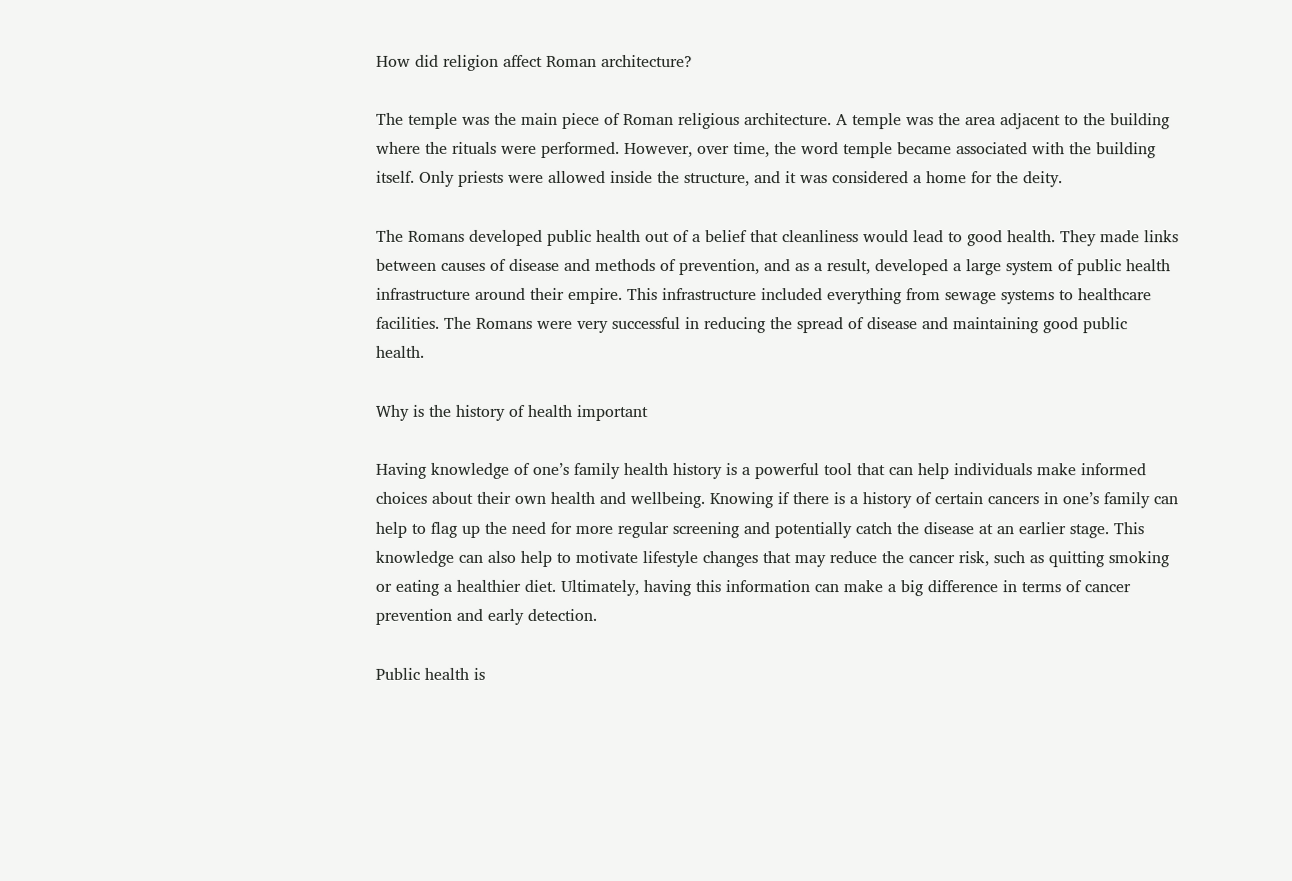How did religion affect Roman architecture?

The temple was the main piece of Roman religious architecture. A temple was the area adjacent to the building where the rituals were performed. However, over time, the word temple became associated with the building itself. Only priests were allowed inside the structure, and it was considered a home for the deity.

The Romans developed public health out of a belief that cleanliness would lead to good health. They made links between causes of disease and methods of prevention, and as a result, developed a large system of public health infrastructure around their empire. This infrastructure included everything from sewage systems to healthcare facilities. The Romans were very successful in reducing the spread of disease and maintaining good public health.

Why is the history of health important

Having knowledge of one’s family health history is a powerful tool that can help individuals make informed choices about their own health and wellbeing. Knowing if there is a history of certain cancers in one’s family can help to flag up the need for more regular screening and potentially catch the disease at an earlier stage. This knowledge can also help to motivate lifestyle changes that may reduce the cancer risk, such as quitting smoking or eating a healthier diet. Ultimately, having this information can make a big difference in terms of cancer prevention and early detection.

Public health is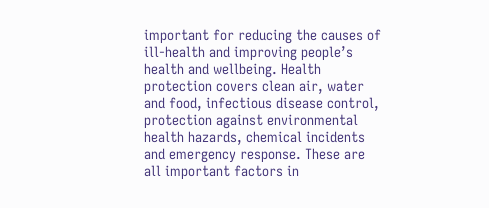important for reducing the causes of ill-health and improving people’s health and wellbeing. Health protection covers clean air, water and food, infectious disease control, protection against environmental health hazards, chemical incidents and emergency response. These are all important factors in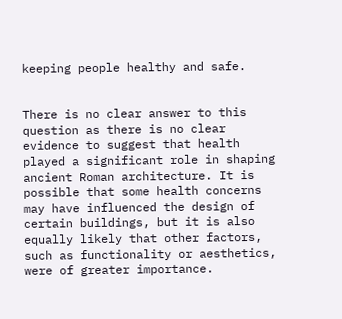keeping people healthy and safe.


There is no clear answer to this question as there is no clear evidence to suggest that health played a significant role in shaping ancient Roman architecture. It is possible that some health concerns may have influenced the design of certain buildings, but it is also equally likely that other factors, such as functionality or aesthetics, were of greater importance.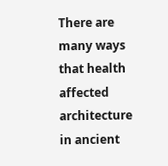There are many ways that health affected architecture in ancient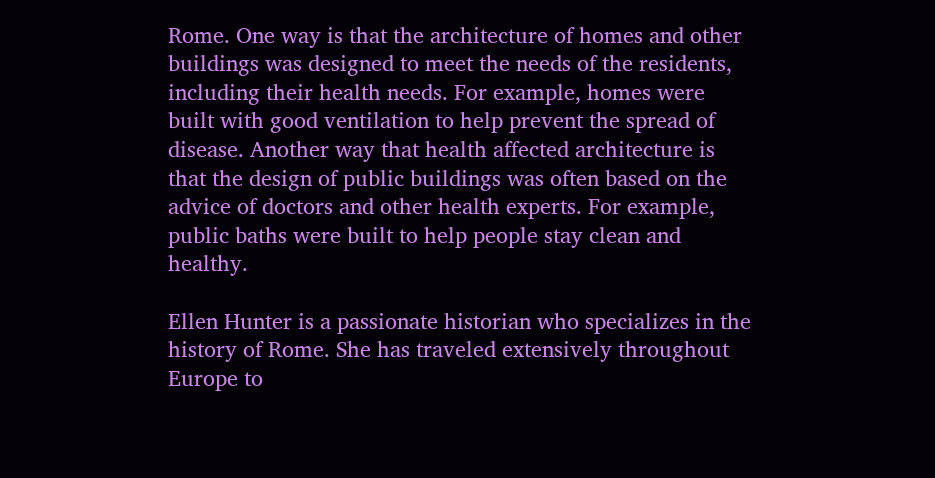Rome. One way is that the architecture of homes and other buildings was designed to meet the needs of the residents, including their health needs. For example, homes were built with good ventilation to help prevent the spread of disease. Another way that health affected architecture is that the design of public buildings was often based on the advice of doctors and other health experts. For example, public baths were built to help people stay clean and healthy.

Ellen Hunter is a passionate historian who specializes in the history of Rome. She has traveled extensively throughout Europe to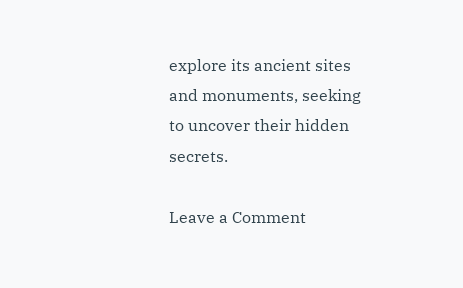explore its ancient sites and monuments, seeking to uncover their hidden secrets.

Leave a Comment